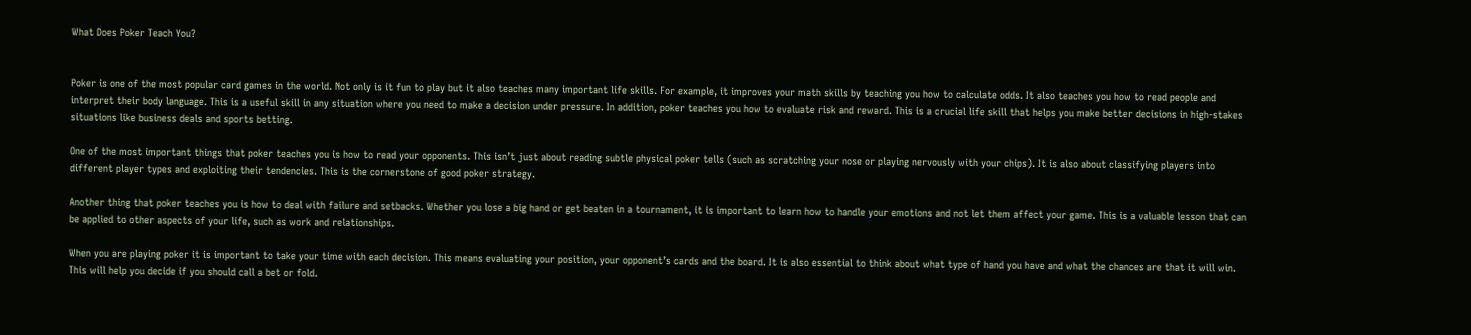What Does Poker Teach You?


Poker is one of the most popular card games in the world. Not only is it fun to play but it also teaches many important life skills. For example, it improves your math skills by teaching you how to calculate odds. It also teaches you how to read people and interpret their body language. This is a useful skill in any situation where you need to make a decision under pressure. In addition, poker teaches you how to evaluate risk and reward. This is a crucial life skill that helps you make better decisions in high-stakes situations like business deals and sports betting.

One of the most important things that poker teaches you is how to read your opponents. This isn’t just about reading subtle physical poker tells (such as scratching your nose or playing nervously with your chips). It is also about classifying players into different player types and exploiting their tendencies. This is the cornerstone of good poker strategy.

Another thing that poker teaches you is how to deal with failure and setbacks. Whether you lose a big hand or get beaten in a tournament, it is important to learn how to handle your emotions and not let them affect your game. This is a valuable lesson that can be applied to other aspects of your life, such as work and relationships.

When you are playing poker it is important to take your time with each decision. This means evaluating your position, your opponent’s cards and the board. It is also essential to think about what type of hand you have and what the chances are that it will win. This will help you decide if you should call a bet or fold.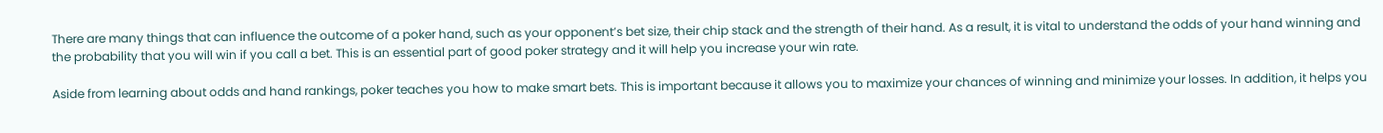There are many things that can influence the outcome of a poker hand, such as your opponent’s bet size, their chip stack and the strength of their hand. As a result, it is vital to understand the odds of your hand winning and the probability that you will win if you call a bet. This is an essential part of good poker strategy and it will help you increase your win rate.

Aside from learning about odds and hand rankings, poker teaches you how to make smart bets. This is important because it allows you to maximize your chances of winning and minimize your losses. In addition, it helps you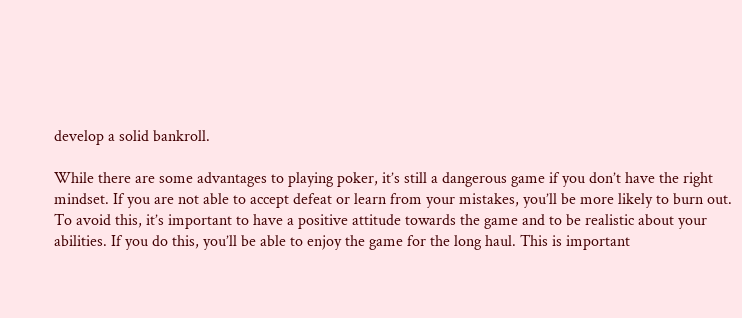develop a solid bankroll.

While there are some advantages to playing poker, it’s still a dangerous game if you don’t have the right mindset. If you are not able to accept defeat or learn from your mistakes, you’ll be more likely to burn out. To avoid this, it’s important to have a positive attitude towards the game and to be realistic about your abilities. If you do this, you’ll be able to enjoy the game for the long haul. This is important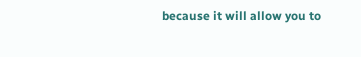because it will allow you to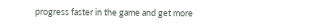progress faster in the game and get more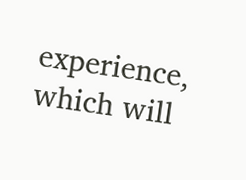experience, which will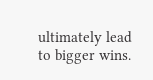ultimately lead to bigger wins.